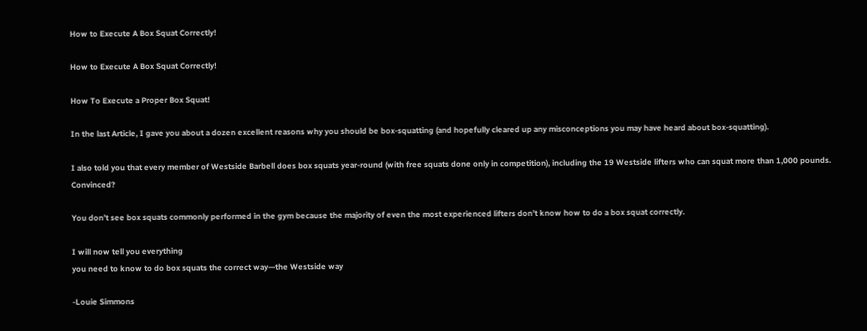How to Execute A Box Squat Correctly!

How to Execute A Box Squat Correctly!

How To Execute a Proper Box Squat!

In the last Article, I gave you about a dozen excellent reasons why you should be box-squatting (and hopefully cleared up any misconceptions you may have heard about box-squatting).

I also told you that every member of Westside Barbell does box squats year-round (with free squats done only in competition), including the 19 Westside lifters who can squat more than 1,000 pounds. Convinced?

You don’t see box squats commonly performed in the gym because the majority of even the most experienced lifters don’t know how to do a box squat correctly.

I will now tell you everything
you need to know to do box squats the correct way—the Westside way

-Louie Simmons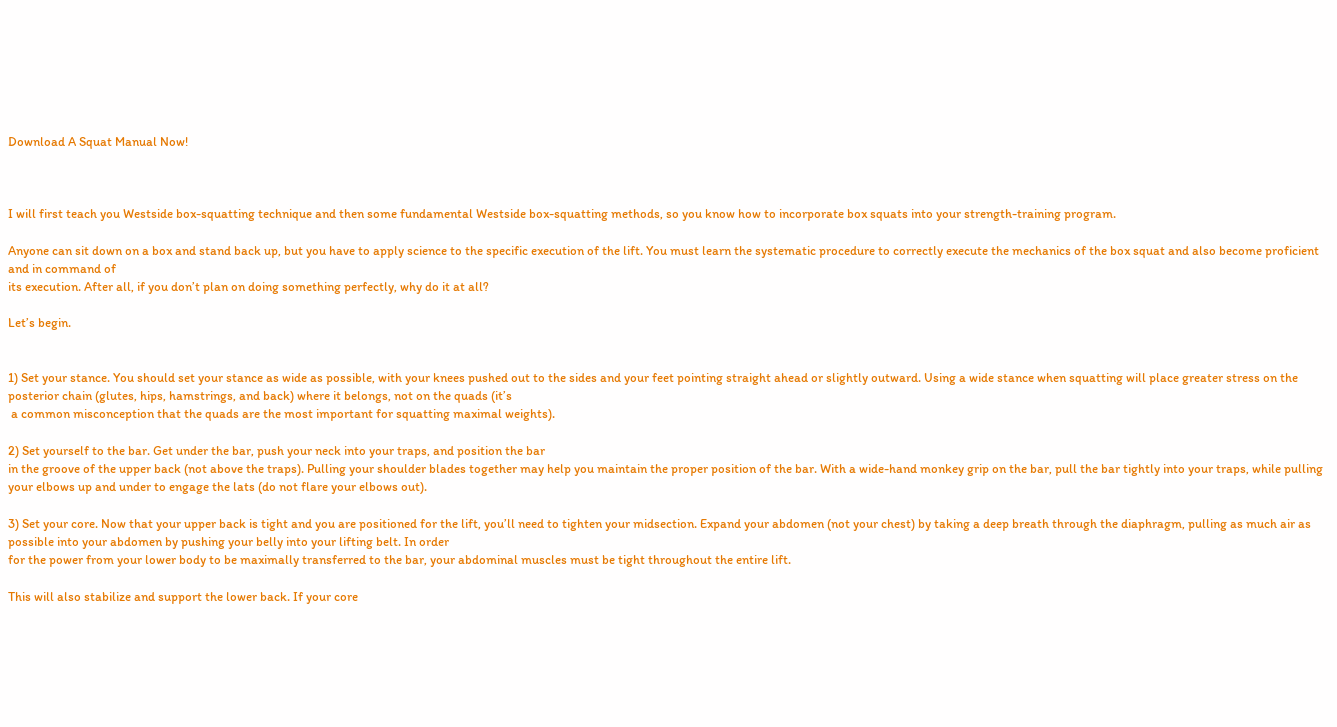Download A Squat Manual Now!



I will first teach you Westside box-squatting technique and then some fundamental Westside box-squatting methods, so you know how to incorporate box squats into your strength-training program.

Anyone can sit down on a box and stand back up, but you have to apply science to the specific execution of the lift. You must learn the systematic procedure to correctly execute the mechanics of the box squat and also become proficient and in command of
its execution. After all, if you don’t plan on doing something perfectly, why do it at all?

Let’s begin.


1) Set your stance. You should set your stance as wide as possible, with your knees pushed out to the sides and your feet pointing straight ahead or slightly outward. Using a wide stance when squatting will place greater stress on the posterior chain (glutes, hips, hamstrings, and back) where it belongs, not on the quads (it’s
 a common misconception that the quads are the most important for squatting maximal weights).

2) Set yourself to the bar. Get under the bar, push your neck into your traps, and position the bar
in the groove of the upper back (not above the traps). Pulling your shoulder blades together may help you maintain the proper position of the bar. With a wide-hand monkey grip on the bar, pull the bar tightly into your traps, while pulling your elbows up and under to engage the lats (do not flare your elbows out).

3) Set your core. Now that your upper back is tight and you are positioned for the lift, you’ll need to tighten your midsection. Expand your abdomen (not your chest) by taking a deep breath through the diaphragm, pulling as much air as possible into your abdomen by pushing your belly into your lifting belt. In order
for the power from your lower body to be maximally transferred to the bar, your abdominal muscles must be tight throughout the entire lift.

This will also stabilize and support the lower back. If your core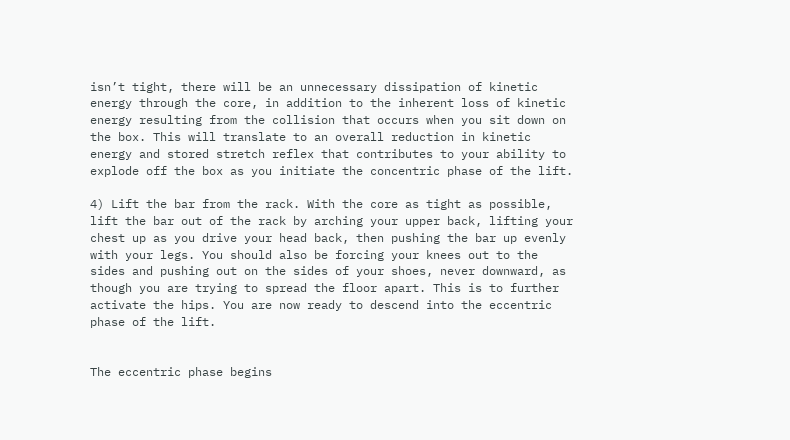isn’t tight, there will be an unnecessary dissipation of kinetic energy through the core, in addition to the inherent loss of kinetic energy resulting from the collision that occurs when you sit down on the box. This will translate to an overall reduction in kinetic energy and stored stretch reflex that contributes to your ability to explode off the box as you initiate the concentric phase of the lift.

4) Lift the bar from the rack. With the core as tight as possible, lift the bar out of the rack by arching your upper back, lifting your chest up as you drive your head back, then pushing the bar up evenly with your legs. You should also be forcing your knees out to the sides and pushing out on the sides of your shoes, never downward, as though you are trying to spread the floor apart. This is to further activate the hips. You are now ready to descend into the eccentric phase of the lift.


The eccentric phase begins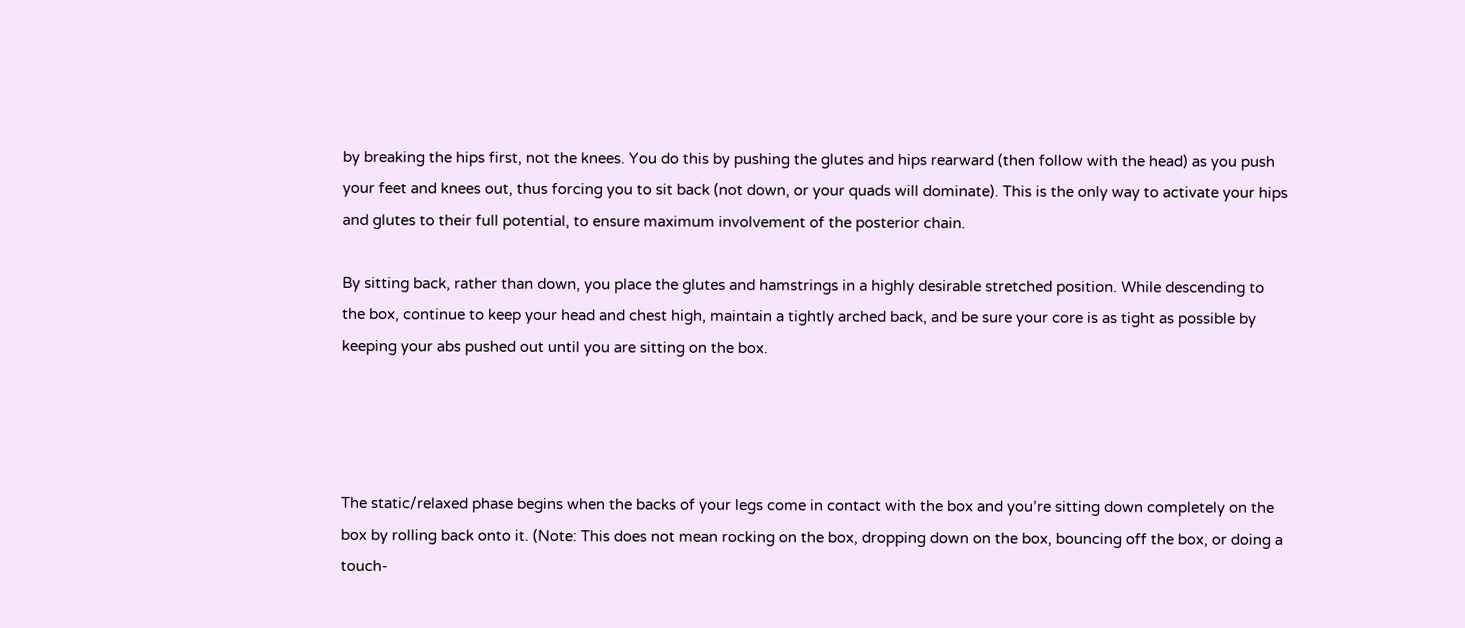by breaking the hips first, not the knees. You do this by pushing the glutes and hips rearward (then follow with the head) as you push your feet and knees out, thus forcing you to sit back (not down, or your quads will dominate). This is the only way to activate your hips and glutes to their full potential, to ensure maximum involvement of the posterior chain.

By sitting back, rather than down, you place the glutes and hamstrings in a highly desirable stretched position. While descending to the box, continue to keep your head and chest high, maintain a tightly arched back, and be sure your core is as tight as possible by keeping your abs pushed out until you are sitting on the box.




The static/relaxed phase begins when the backs of your legs come in contact with the box and you’re sitting down completely on the box by rolling back onto it. (Note: This does not mean rocking on the box, dropping down on the box, bouncing off the box, or doing a touch-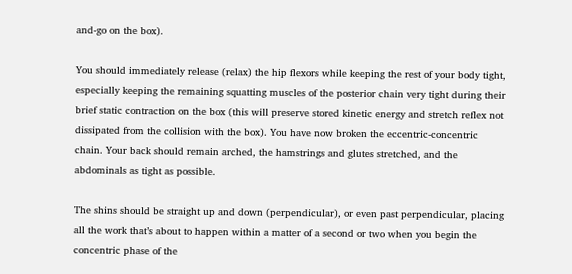and-go on the box).

You should immediately release (relax) the hip flexors while keeping the rest of your body tight, especially keeping the remaining squatting muscles of the posterior chain very tight during their brief static contraction on the box (this will preserve stored kinetic energy and stretch reflex not dissipated from the collision with the box). You have now broken the eccentric-concentric chain. Your back should remain arched, the hamstrings and glutes stretched, and the abdominals as tight as possible.

The shins should be straight up and down (perpendicular), or even past perpendicular, placing all the work that’s about to happen within a matter of a second or two when you begin the concentric phase of the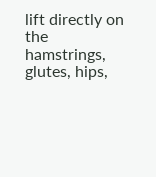lift directly on the hamstrings, glutes, hips,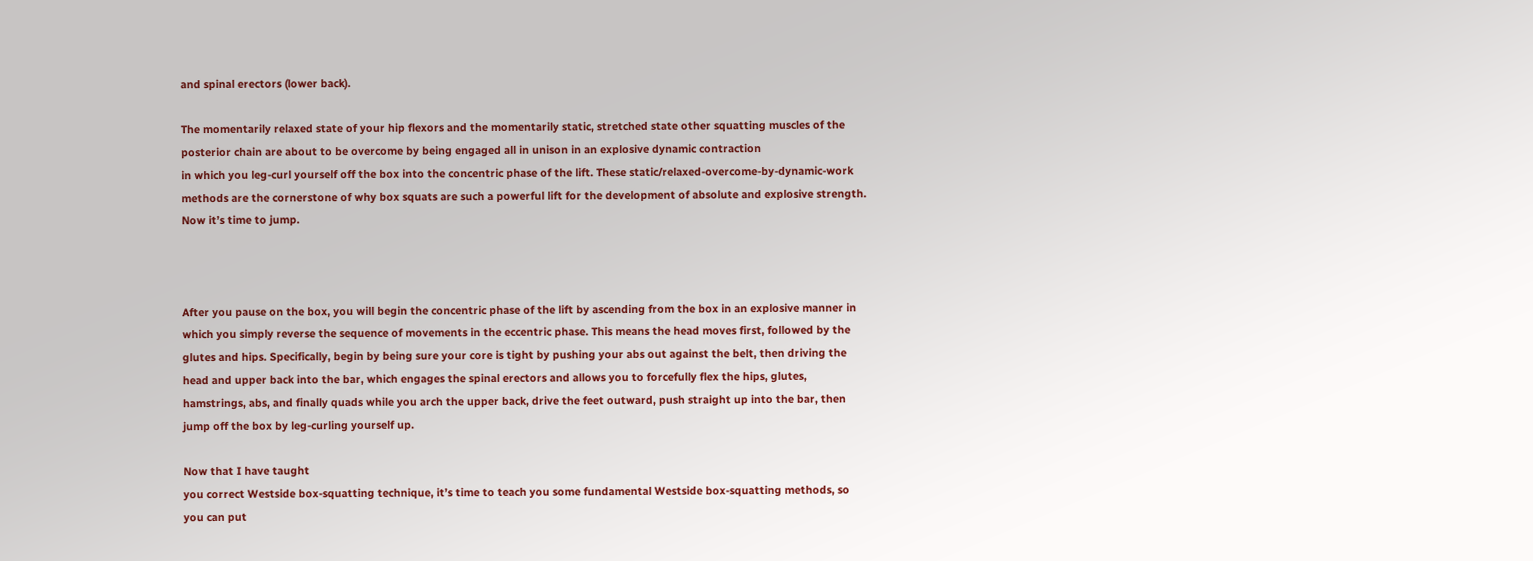and spinal erectors (lower back).

The momentarily relaxed state of your hip flexors and the momentarily static, stretched state other squatting muscles of the posterior chain are about to be overcome by being engaged all in unison in an explosive dynamic contraction
in which you leg-curl yourself off the box into the concentric phase of the lift. These static/relaxed-overcome-by-dynamic-work methods are the cornerstone of why box squats are such a powerful lift for the development of absolute and explosive strength. Now it’s time to jump.



After you pause on the box, you will begin the concentric phase of the lift by ascending from the box in an explosive manner in which you simply reverse the sequence of movements in the eccentric phase. This means the head moves first, followed by the glutes and hips. Specifically, begin by being sure your core is tight by pushing your abs out against the belt, then driving the head and upper back into the bar, which engages the spinal erectors and allows you to forcefully flex the hips, glutes, hamstrings, abs, and finally quads while you arch the upper back, drive the feet outward, push straight up into the bar, then jump off the box by leg-curling yourself up.

Now that I have taught
you correct Westside box-squatting technique, it’s time to teach you some fundamental Westside box-squatting methods, so you can put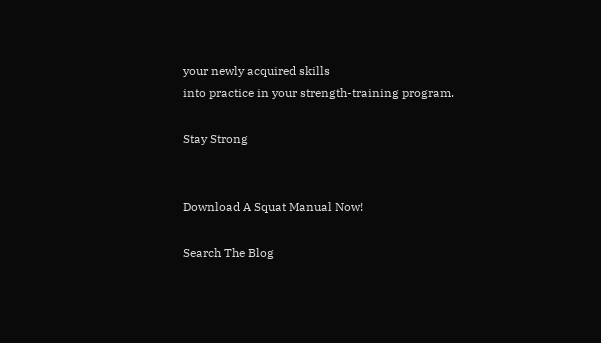your newly acquired skills
into practice in your strength-training program.

Stay Strong


Download A Squat Manual Now!

Search The Blog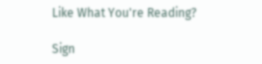Like What You're Reading?

Sign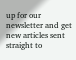up for our newsletter and get new articles sent straight to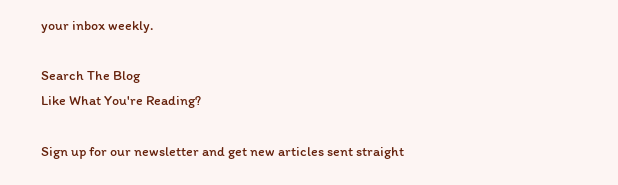your inbox weekly.

Search The Blog
Like What You're Reading?

Sign up for our newsletter and get new articles sent straight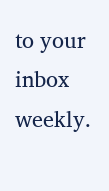to your inbox weekly.